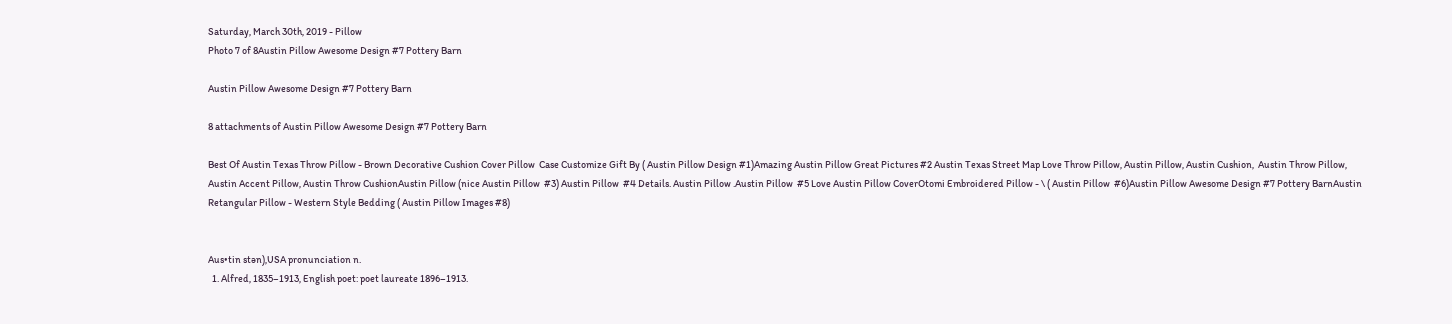Saturday, March 30th, 2019 - Pillow
Photo 7 of 8Austin Pillow Awesome Design #7 Pottery Barn

Austin Pillow Awesome Design #7 Pottery Barn

8 attachments of Austin Pillow Awesome Design #7 Pottery Barn

Best Of Austin Texas Throw Pillow - Brown Decorative Cushion Cover Pillow  Case Customize Gift By ( Austin Pillow Design #1)Amazing Austin Pillow Great Pictures #2 Austin Texas Street Map Love Throw Pillow, Austin Pillow, Austin Cushion,  Austin Throw Pillow, Austin Accent Pillow, Austin Throw CushionAustin Pillow (nice Austin Pillow  #3) Austin Pillow  #4 Details. Austin Pillow .Austin Pillow  #5 Love Austin Pillow CoverOtomi Embroidered Pillow - \ ( Austin Pillow  #6)Austin Pillow Awesome Design #7 Pottery BarnAustin Retangular Pillow - Western Style Bedding ( Austin Pillow Images #8)


Aus•tin stən),USA pronunciation n.
  1. Alfred, 1835–1913, English poet: poet laureate 1896–1913.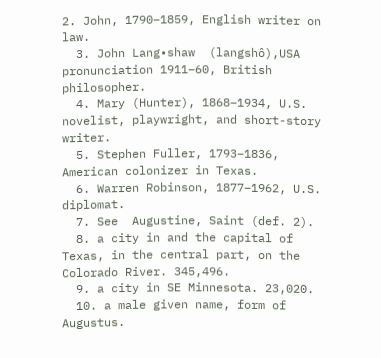2. John, 1790–1859, English writer on law.
  3. John Lang•shaw  (langshô),USA pronunciation 1911–60, British philosopher.
  4. Mary (Hunter), 1868–1934, U.S. novelist, playwright, and short-story writer.
  5. Stephen Fuller, 1793–1836, American colonizer in Texas.
  6. Warren Robinson, 1877–1962, U.S. diplomat.
  7. See  Augustine, Saint (def. 2).
  8. a city in and the capital of Texas, in the central part, on the Colorado River. 345,496.
  9. a city in SE Minnesota. 23,020.
  10. a male given name, form of  Augustus.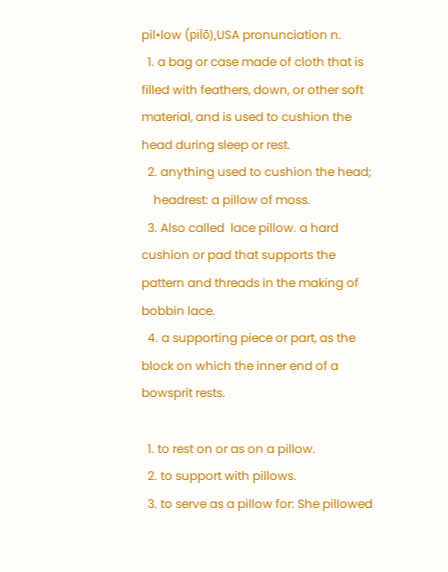pil•low (pilō),USA pronunciation n.
  1. a bag or case made of cloth that is filled with feathers, down, or other soft material, and is used to cushion the head during sleep or rest.
  2. anything used to cushion the head;
    headrest: a pillow of moss.
  3. Also called  lace pillow. a hard cushion or pad that supports the pattern and threads in the making of bobbin lace.
  4. a supporting piece or part, as the block on which the inner end of a bowsprit rests.

  1. to rest on or as on a pillow.
  2. to support with pillows.
  3. to serve as a pillow for: She pillowed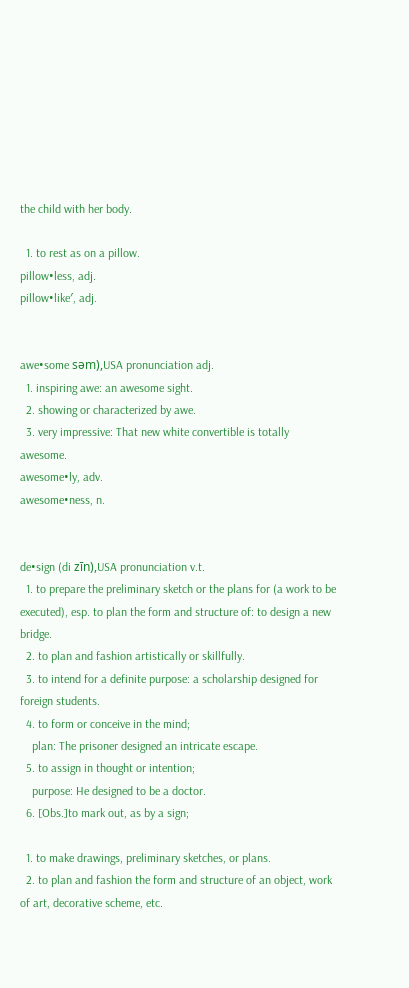the child with her body.

  1. to rest as on a pillow.
pillow•less, adj.
pillow•like′, adj.


awe•some səm),USA pronunciation adj.
  1. inspiring awe: an awesome sight.
  2. showing or characterized by awe.
  3. very impressive: That new white convertible is totally awesome.
awesome•ly, adv.
awesome•ness, n.


de•sign (di zīn),USA pronunciation v.t.
  1. to prepare the preliminary sketch or the plans for (a work to be executed), esp. to plan the form and structure of: to design a new bridge.
  2. to plan and fashion artistically or skillfully.
  3. to intend for a definite purpose: a scholarship designed for foreign students.
  4. to form or conceive in the mind;
    plan: The prisoner designed an intricate escape.
  5. to assign in thought or intention;
    purpose: He designed to be a doctor.
  6. [Obs.]to mark out, as by a sign;

  1. to make drawings, preliminary sketches, or plans.
  2. to plan and fashion the form and structure of an object, work of art, decorative scheme, etc.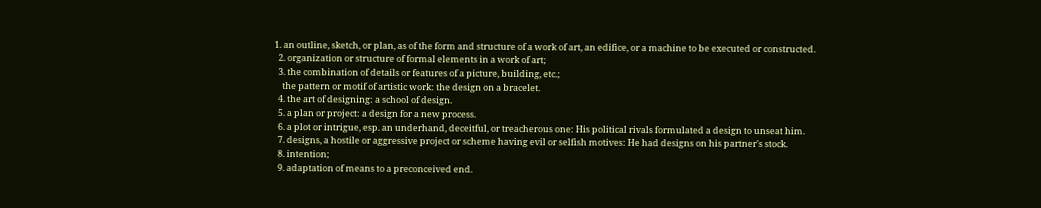1. an outline, sketch, or plan, as of the form and structure of a work of art, an edifice, or a machine to be executed or constructed.
  2. organization or structure of formal elements in a work of art;
  3. the combination of details or features of a picture, building, etc.;
    the pattern or motif of artistic work: the design on a bracelet.
  4. the art of designing: a school of design.
  5. a plan or project: a design for a new process.
  6. a plot or intrigue, esp. an underhand, deceitful, or treacherous one: His political rivals formulated a design to unseat him.
  7. designs, a hostile or aggressive project or scheme having evil or selfish motives: He had designs on his partner's stock.
  8. intention;
  9. adaptation of means to a preconceived end.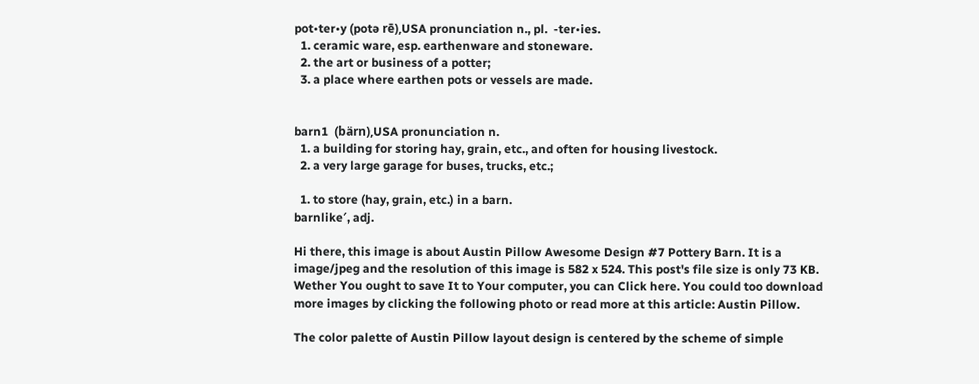pot•ter•y (potə rē),USA pronunciation n., pl.  -ter•ies.
  1. ceramic ware, esp. earthenware and stoneware.
  2. the art or business of a potter;
  3. a place where earthen pots or vessels are made.


barn1  (bärn),USA pronunciation n.
  1. a building for storing hay, grain, etc., and often for housing livestock.
  2. a very large garage for buses, trucks, etc.;

  1. to store (hay, grain, etc.) in a barn.
barnlike′, adj.

Hi there, this image is about Austin Pillow Awesome Design #7 Pottery Barn. It is a image/jpeg and the resolution of this image is 582 x 524. This post's file size is only 73 KB. Wether You ought to save It to Your computer, you can Click here. You could too download more images by clicking the following photo or read more at this article: Austin Pillow.

The color palette of Austin Pillow layout design is centered by the scheme of simple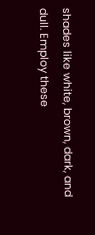shades like white, brown, dark, and dull. Employ these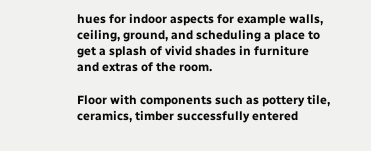hues for indoor aspects for example walls, ceiling, ground, and scheduling a place to get a splash of vivid shades in furniture and extras of the room.

Floor with components such as pottery tile, ceramics, timber successfully entered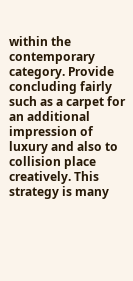within the contemporary category. Provide concluding fairly such as a carpet for an additional impression of luxury and also to collision place creatively. This strategy is many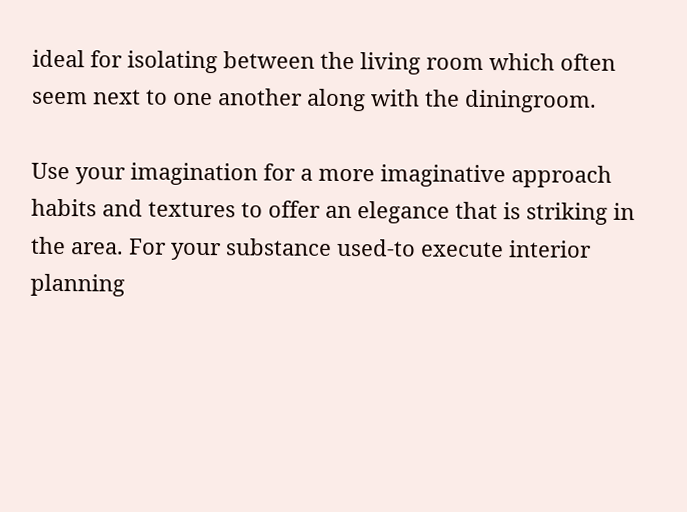ideal for isolating between the living room which often seem next to one another along with the diningroom.

Use your imagination for a more imaginative approach habits and textures to offer an elegance that is striking in the area. For your substance used-to execute interior planning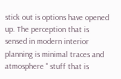stick out is options have opened up. The perception that is sensed in modern interior planning is minimal traces and atmosphere " stuff that is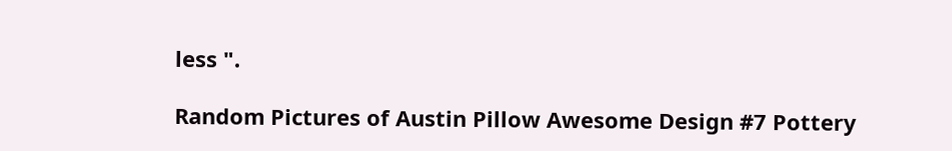less ".

Random Pictures of Austin Pillow Awesome Design #7 Pottery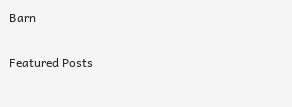Barn

Featured Posts